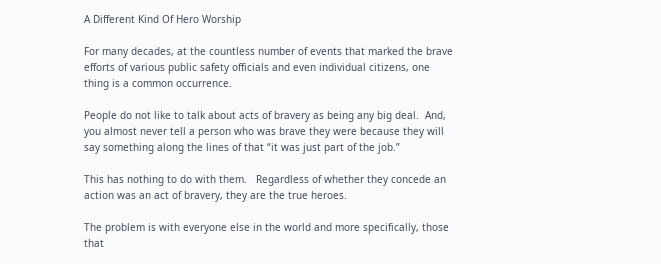A Different Kind Of Hero Worship

For many decades, at the countless number of events that marked the brave efforts of various public safety officials and even individual citizens, one thing is a common occurrence.

People do not like to talk about acts of bravery as being any big deal.  And, you almost never tell a person who was brave they were because they will say something along the lines of that “it was just part of the job.”

This has nothing to do with them.   Regardless of whether they concede an action was an act of bravery, they are the true heroes.

The problem is with everyone else in the world and more specifically, those that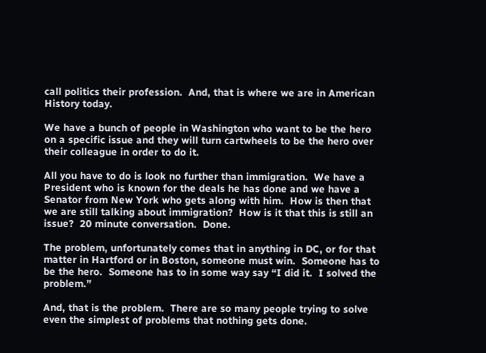call politics their profession.  And, that is where we are in American History today.

We have a bunch of people in Washington who want to be the hero on a specific issue and they will turn cartwheels to be the hero over their colleague in order to do it.

All you have to do is look no further than immigration.  We have a President who is known for the deals he has done and we have a Senator from New York who gets along with him.  How is then that we are still talking about immigration?  How is it that this is still an issue?  20 minute conversation.  Done.

The problem, unfortunately comes that in anything in DC, or for that matter in Hartford or in Boston, someone must win.  Someone has to be the hero.  Someone has to in some way say “I did it.  I solved the problem.”

And, that is the problem.  There are so many people trying to solve even the simplest of problems that nothing gets done.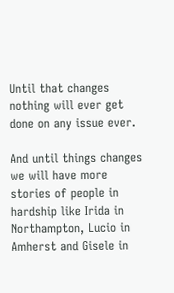Until that changes nothing will ever get done on any issue ever.

And until things changes we will have more stories of people in hardship like Irida in Northampton, Lucio in Amherst and Gisele in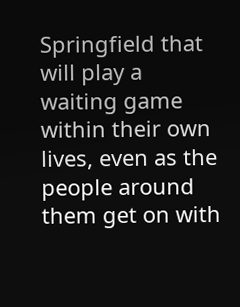Springfield that will play a waiting game within their own lives, even as the people around them get on with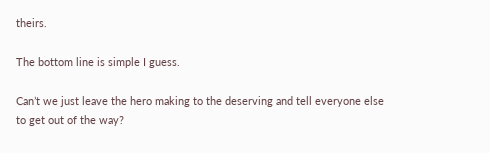theirs.

The bottom line is simple I guess.

Can’t we just leave the hero making to the deserving and tell everyone else to get out of the way?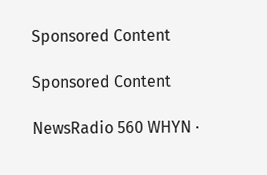Sponsored Content

Sponsored Content

NewsRadio 560 WHYN ·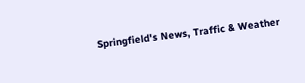Springfield's News, Traffic & Weather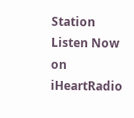Station
Listen Now on iHeartRadio